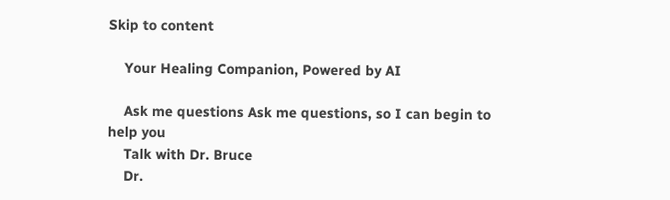Skip to content

    Your Healing Companion, Powered by AI

    Ask me questions Ask me questions, so I can begin to help you
    Talk with Dr. Bruce
    Dr.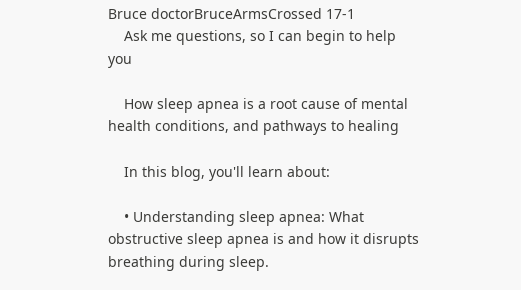Bruce doctorBruceArmsCrossed 17-1
    Ask me questions, so I can begin to help you

    How sleep apnea is a root cause of mental health conditions, and pathways to healing

    In this blog, you'll learn about:

    • Understanding sleep apnea: What obstructive sleep apnea is and how it disrupts breathing during sleep.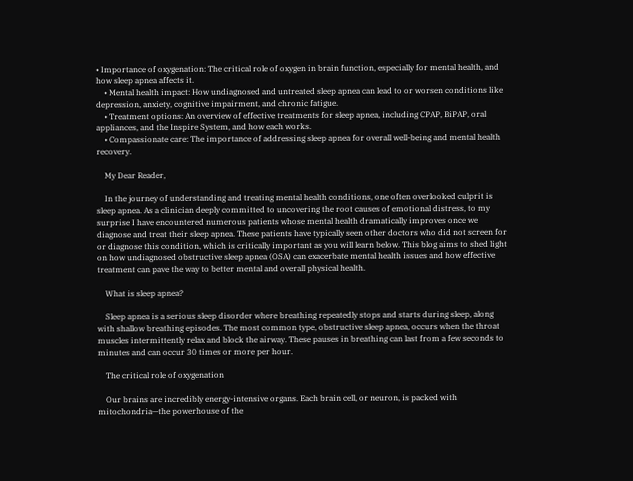• Importance of oxygenation: The critical role of oxygen in brain function, especially for mental health, and how sleep apnea affects it.
    • Mental health impact: How undiagnosed and untreated sleep apnea can lead to or worsen conditions like depression, anxiety, cognitive impairment, and chronic fatigue.
    • Treatment options: An overview of effective treatments for sleep apnea, including CPAP, BiPAP, oral appliances, and the Inspire System, and how each works.
    • Compassionate care: The importance of addressing sleep apnea for overall well-being and mental health recovery.

    My Dear Reader,

    In the journey of understanding and treating mental health conditions, one often overlooked culprit is sleep apnea. As a clinician deeply committed to uncovering the root causes of emotional distress, to my surprise I have encountered numerous patients whose mental health dramatically improves once we diagnose and treat their sleep apnea. These patients have typically seen other doctors who did not screen for or diagnose this condition, which is critically important as you will learn below. This blog aims to shed light on how undiagnosed obstructive sleep apnea (OSA) can exacerbate mental health issues and how effective treatment can pave the way to better mental and overall physical health.

    What is sleep apnea?

    Sleep apnea is a serious sleep disorder where breathing repeatedly stops and starts during sleep, along with shallow breathing episodes. The most common type, obstructive sleep apnea, occurs when the throat muscles intermittently relax and block the airway. These pauses in breathing can last from a few seconds to minutes and can occur 30 times or more per hour.

    The critical role of oxygenation

    Our brains are incredibly energy-intensive organs. Each brain cell, or neuron, is packed with mitochondria—the powerhouse of the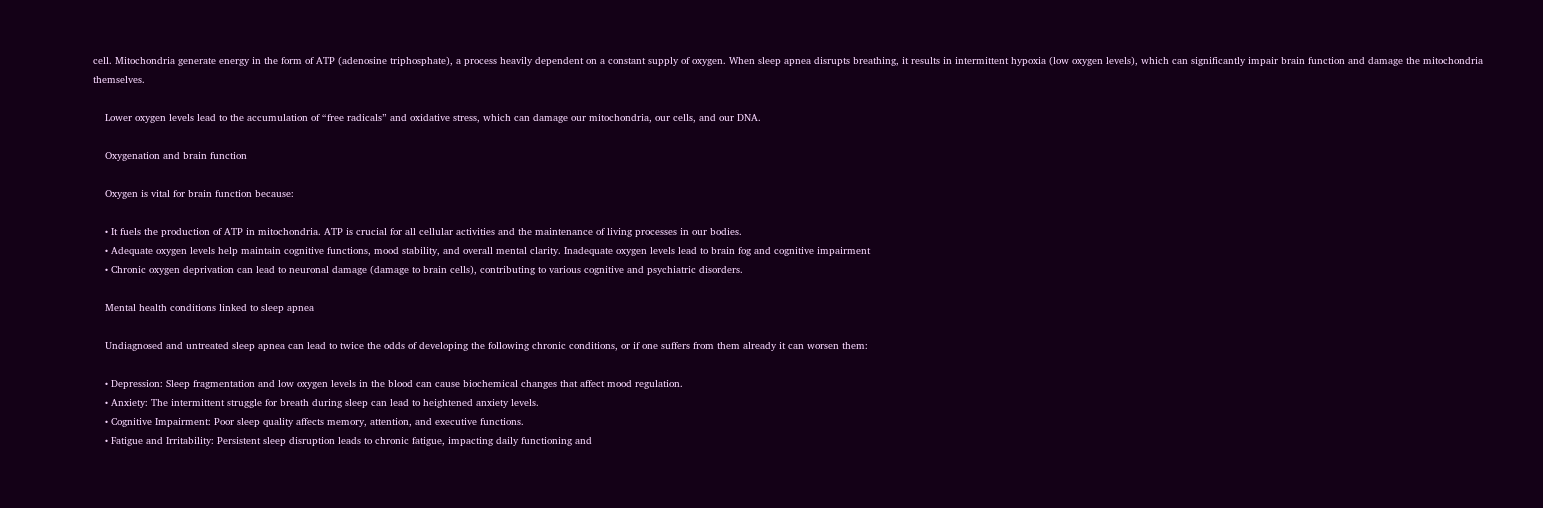cell. Mitochondria generate energy in the form of ATP (adenosine triphosphate), a process heavily dependent on a constant supply of oxygen. When sleep apnea disrupts breathing, it results in intermittent hypoxia (low oxygen levels), which can significantly impair brain function and damage the mitochondria themselves.

    Lower oxygen levels lead to the accumulation of “free radicals” and oxidative stress, which can damage our mitochondria, our cells, and our DNA.

    Oxygenation and brain function

    Oxygen is vital for brain function because:

    • It fuels the production of ATP in mitochondria. ATP is crucial for all cellular activities and the maintenance of living processes in our bodies.
    • Adequate oxygen levels help maintain cognitive functions, mood stability, and overall mental clarity. Inadequate oxygen levels lead to brain fog and cognitive impairment
    • Chronic oxygen deprivation can lead to neuronal damage (damage to brain cells), contributing to various cognitive and psychiatric disorders.

    Mental health conditions linked to sleep apnea

    Undiagnosed and untreated sleep apnea can lead to twice the odds of developing the following chronic conditions, or if one suffers from them already it can worsen them:

    • Depression: Sleep fragmentation and low oxygen levels in the blood can cause biochemical changes that affect mood regulation.
    • Anxiety: The intermittent struggle for breath during sleep can lead to heightened anxiety levels.
    • Cognitive Impairment: Poor sleep quality affects memory, attention, and executive functions.
    • Fatigue and Irritability: Persistent sleep disruption leads to chronic fatigue, impacting daily functioning and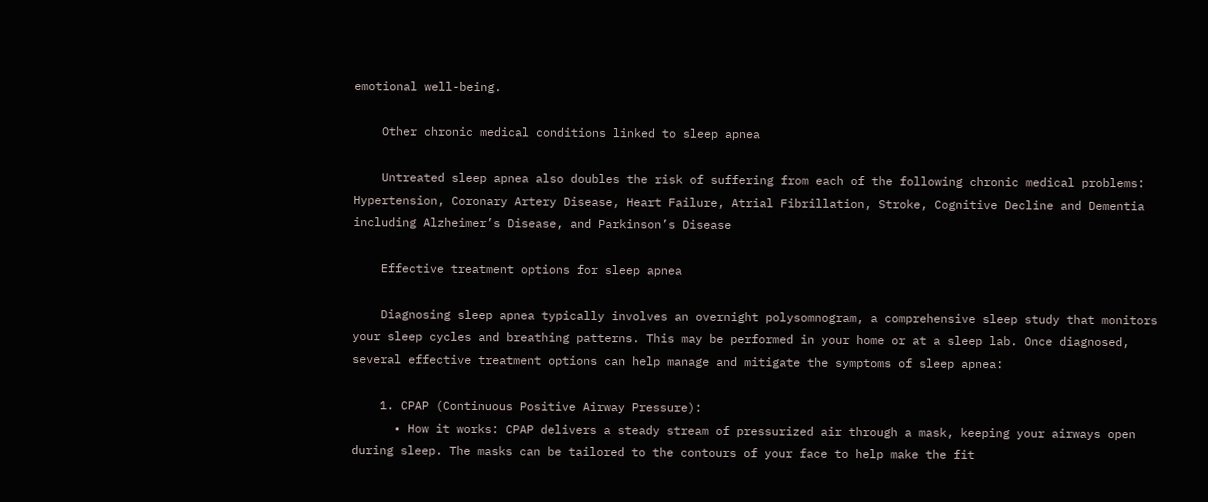emotional well-being.

    Other chronic medical conditions linked to sleep apnea

    Untreated sleep apnea also doubles the risk of suffering from each of the following chronic medical problems: Hypertension, Coronary Artery Disease, Heart Failure, Atrial Fibrillation, Stroke, Cognitive Decline and Dementia including Alzheimer’s Disease, and Parkinson’s Disease

    Effective treatment options for sleep apnea

    Diagnosing sleep apnea typically involves an overnight polysomnogram, a comprehensive sleep study that monitors your sleep cycles and breathing patterns. This may be performed in your home or at a sleep lab. Once diagnosed, several effective treatment options can help manage and mitigate the symptoms of sleep apnea:

    1. CPAP (Continuous Positive Airway Pressure):
      • How it works: CPAP delivers a steady stream of pressurized air through a mask, keeping your airways open during sleep. The masks can be tailored to the contours of your face to help make the fit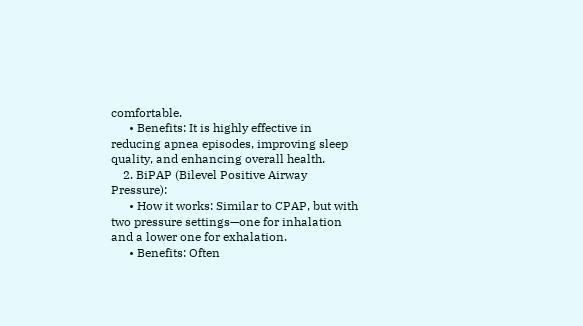comfortable.
      • Benefits: It is highly effective in reducing apnea episodes, improving sleep quality, and enhancing overall health.
    2. BiPAP (Bilevel Positive Airway Pressure):
      • How it works: Similar to CPAP, but with two pressure settings—one for inhalation and a lower one for exhalation.
      • Benefits: Often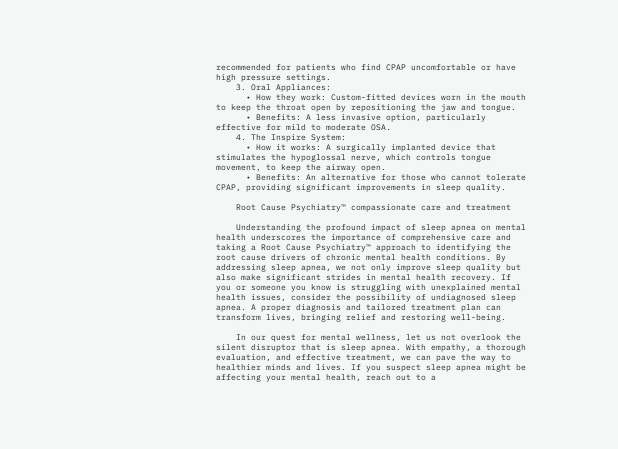recommended for patients who find CPAP uncomfortable or have high pressure settings.
    3. Oral Appliances:
      • How they work: Custom-fitted devices worn in the mouth to keep the throat open by repositioning the jaw and tongue.
      • Benefits: A less invasive option, particularly effective for mild to moderate OSA.
    4. The Inspire System:
      • How it works: A surgically implanted device that stimulates the hypoglossal nerve, which controls tongue movement, to keep the airway open.
      • Benefits: An alternative for those who cannot tolerate CPAP, providing significant improvements in sleep quality.

    Root Cause Psychiatry™ compassionate care and treatment

    Understanding the profound impact of sleep apnea on mental health underscores the importance of comprehensive care and taking a Root Cause Psychiatry™ approach to identifying the root cause drivers of chronic mental health conditions. By addressing sleep apnea, we not only improve sleep quality but also make significant strides in mental health recovery. If you or someone you know is struggling with unexplained mental health issues, consider the possibility of undiagnosed sleep apnea. A proper diagnosis and tailored treatment plan can transform lives, bringing relief and restoring well-being.

    In our quest for mental wellness, let us not overlook the silent disruptor that is sleep apnea. With empathy, a thorough evaluation, and effective treatment, we can pave the way to healthier minds and lives. If you suspect sleep apnea might be affecting your mental health, reach out to a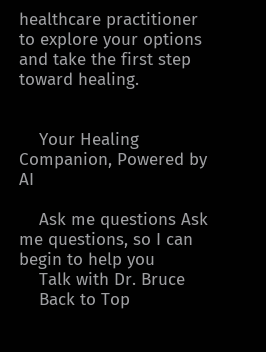healthcare practitioner to explore your options and take the first step toward healing.


    Your Healing Companion, Powered by AI

    Ask me questions Ask me questions, so I can begin to help you
    Talk with Dr. Bruce
    Back to Top